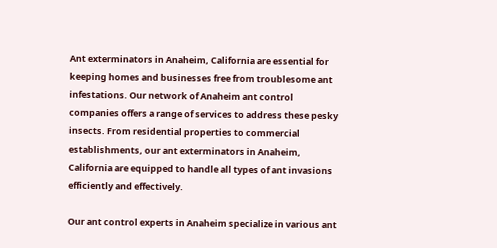Ant exterminators in Anaheim, California are essential for keeping homes and businesses free from troublesome ant infestations. Our network of Anaheim ant control companies offers a range of services to address these pesky insects. From residential properties to commercial establishments, our ant exterminators in Anaheim, California are equipped to handle all types of ant invasions efficiently and effectively.

Our ant control experts in Anaheim specialize in various ant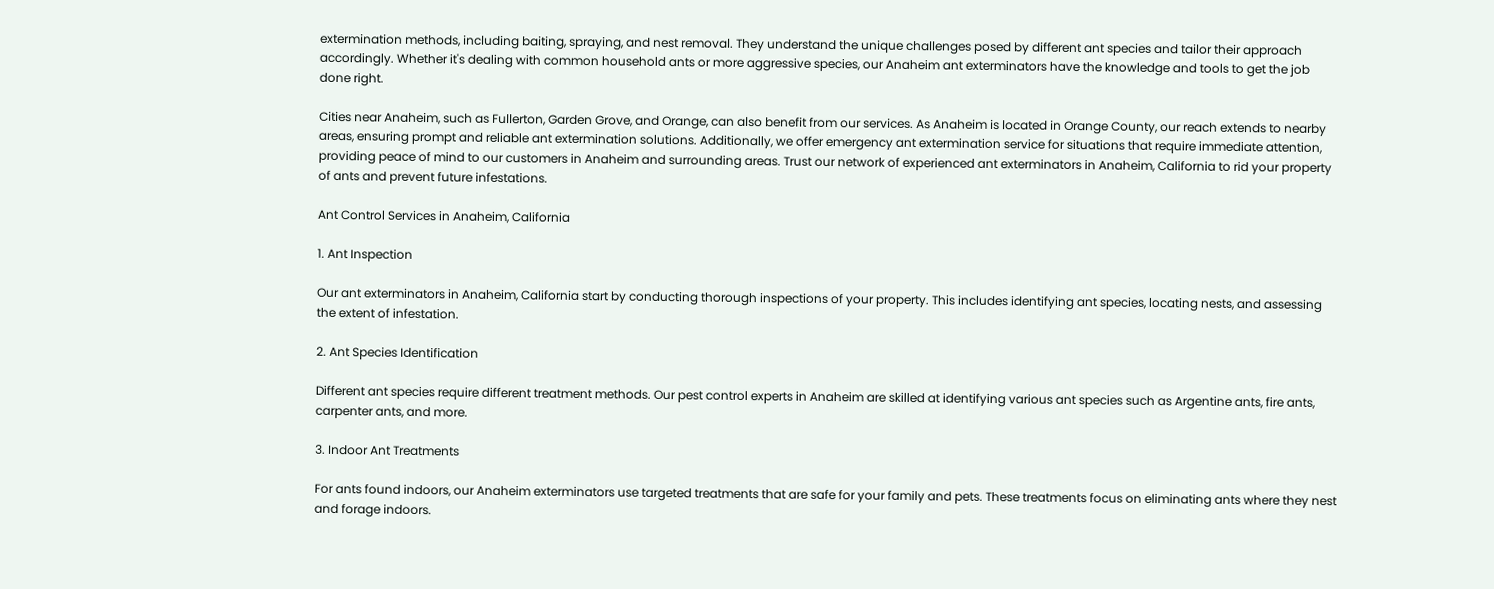extermination methods, including baiting, spraying, and nest removal. They understand the unique challenges posed by different ant species and tailor their approach accordingly. Whether it's dealing with common household ants or more aggressive species, our Anaheim ant exterminators have the knowledge and tools to get the job done right.

Cities near Anaheim, such as Fullerton, Garden Grove, and Orange, can also benefit from our services. As Anaheim is located in Orange County, our reach extends to nearby areas, ensuring prompt and reliable ant extermination solutions. Additionally, we offer emergency ant extermination service for situations that require immediate attention, providing peace of mind to our customers in Anaheim and surrounding areas. Trust our network of experienced ant exterminators in Anaheim, California to rid your property of ants and prevent future infestations.

Ant Control Services in Anaheim, California

1. Ant Inspection

Our ant exterminators in Anaheim, California start by conducting thorough inspections of your property. This includes identifying ant species, locating nests, and assessing the extent of infestation.

2. Ant Species Identification

Different ant species require different treatment methods. Our pest control experts in Anaheim are skilled at identifying various ant species such as Argentine ants, fire ants, carpenter ants, and more.

3. Indoor Ant Treatments

For ants found indoors, our Anaheim exterminators use targeted treatments that are safe for your family and pets. These treatments focus on eliminating ants where they nest and forage indoors.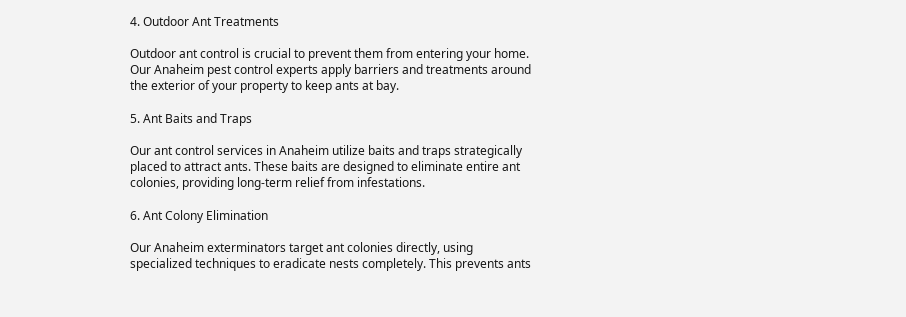4. Outdoor Ant Treatments

Outdoor ant control is crucial to prevent them from entering your home. Our Anaheim pest control experts apply barriers and treatments around the exterior of your property to keep ants at bay.

5. Ant Baits and Traps

Our ant control services in Anaheim utilize baits and traps strategically placed to attract ants. These baits are designed to eliminate entire ant colonies, providing long-term relief from infestations.

6. Ant Colony Elimination

Our Anaheim exterminators target ant colonies directly, using specialized techniques to eradicate nests completely. This prevents ants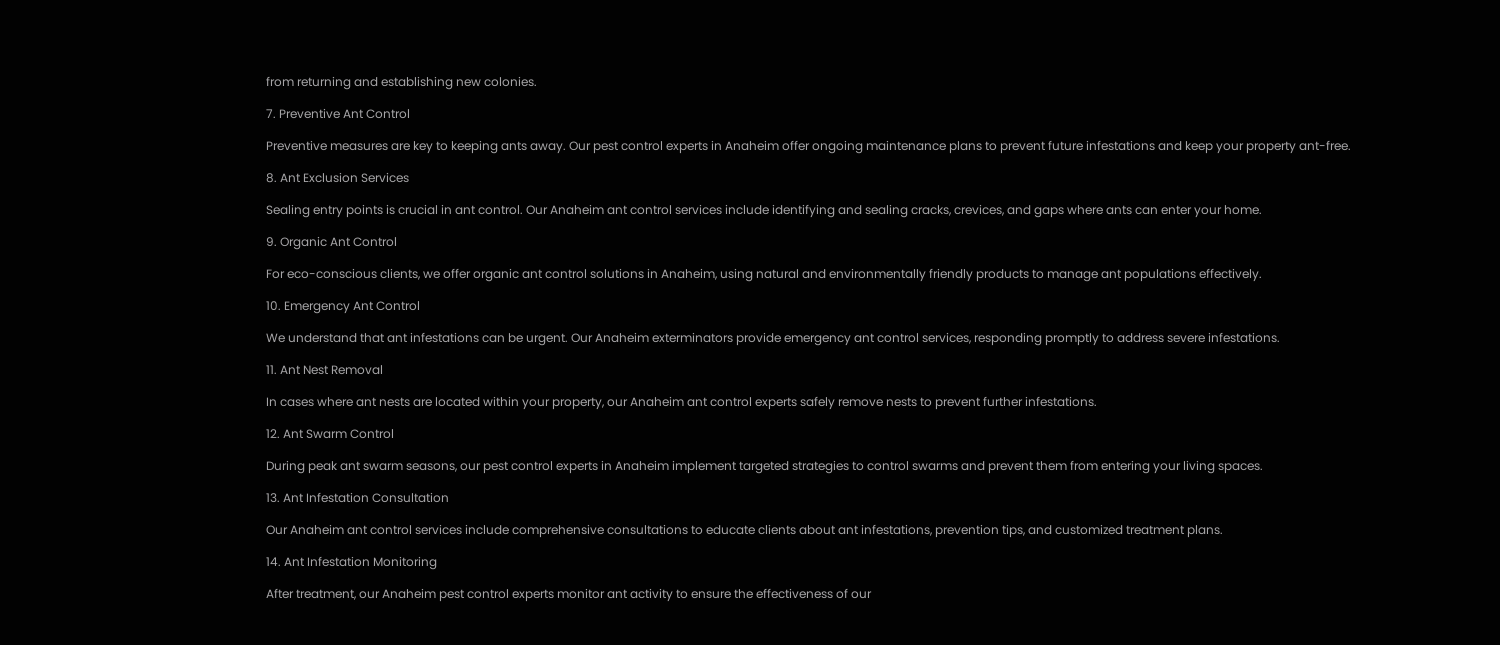from returning and establishing new colonies.

7. Preventive Ant Control

Preventive measures are key to keeping ants away. Our pest control experts in Anaheim offer ongoing maintenance plans to prevent future infestations and keep your property ant-free.

8. Ant Exclusion Services

Sealing entry points is crucial in ant control. Our Anaheim ant control services include identifying and sealing cracks, crevices, and gaps where ants can enter your home.

9. Organic Ant Control

For eco-conscious clients, we offer organic ant control solutions in Anaheim, using natural and environmentally friendly products to manage ant populations effectively.

10. Emergency Ant Control

We understand that ant infestations can be urgent. Our Anaheim exterminators provide emergency ant control services, responding promptly to address severe infestations.

11. Ant Nest Removal

In cases where ant nests are located within your property, our Anaheim ant control experts safely remove nests to prevent further infestations.

12. Ant Swarm Control

During peak ant swarm seasons, our pest control experts in Anaheim implement targeted strategies to control swarms and prevent them from entering your living spaces.

13. Ant Infestation Consultation

Our Anaheim ant control services include comprehensive consultations to educate clients about ant infestations, prevention tips, and customized treatment plans.

14. Ant Infestation Monitoring

After treatment, our Anaheim pest control experts monitor ant activity to ensure the effectiveness of our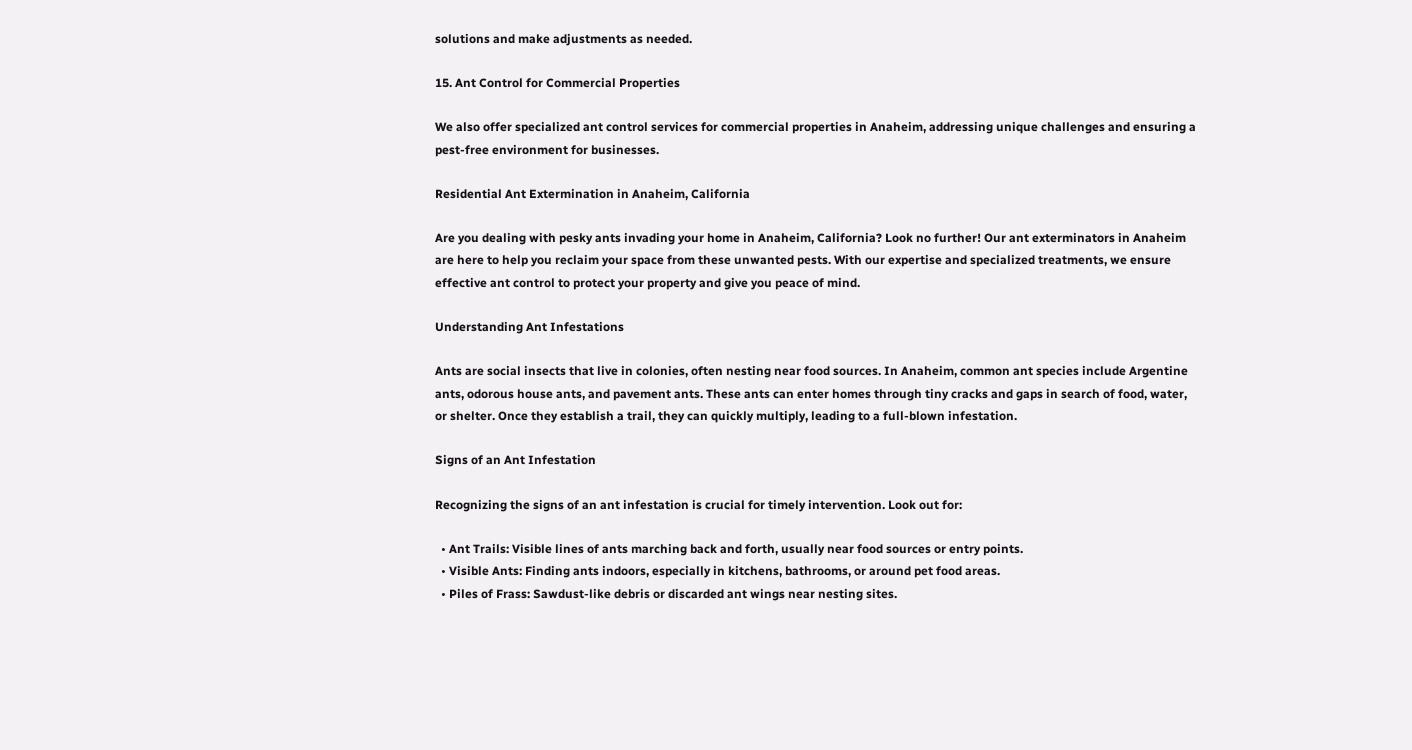solutions and make adjustments as needed.

15. Ant Control for Commercial Properties

We also offer specialized ant control services for commercial properties in Anaheim, addressing unique challenges and ensuring a pest-free environment for businesses.

Residential Ant Extermination in Anaheim, California

Are you dealing with pesky ants invading your home in Anaheim, California? Look no further! Our ant exterminators in Anaheim are here to help you reclaim your space from these unwanted pests. With our expertise and specialized treatments, we ensure effective ant control to protect your property and give you peace of mind.

Understanding Ant Infestations

Ants are social insects that live in colonies, often nesting near food sources. In Anaheim, common ant species include Argentine ants, odorous house ants, and pavement ants. These ants can enter homes through tiny cracks and gaps in search of food, water, or shelter. Once they establish a trail, they can quickly multiply, leading to a full-blown infestation.

Signs of an Ant Infestation

Recognizing the signs of an ant infestation is crucial for timely intervention. Look out for:

  • Ant Trails: Visible lines of ants marching back and forth, usually near food sources or entry points.
  • Visible Ants: Finding ants indoors, especially in kitchens, bathrooms, or around pet food areas.
  • Piles of Frass: Sawdust-like debris or discarded ant wings near nesting sites.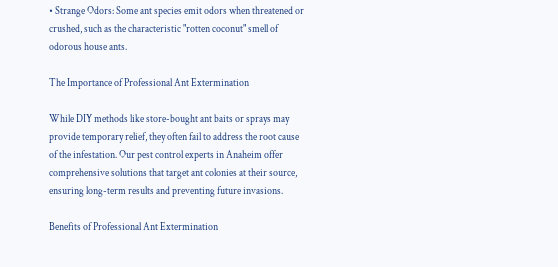• Strange Odors: Some ant species emit odors when threatened or crushed, such as the characteristic "rotten coconut" smell of odorous house ants.

The Importance of Professional Ant Extermination

While DIY methods like store-bought ant baits or sprays may provide temporary relief, they often fail to address the root cause of the infestation. Our pest control experts in Anaheim offer comprehensive solutions that target ant colonies at their source, ensuring long-term results and preventing future invasions.

Benefits of Professional Ant Extermination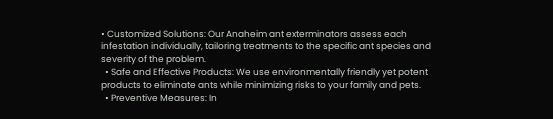• Customized Solutions: Our Anaheim ant exterminators assess each infestation individually, tailoring treatments to the specific ant species and severity of the problem.
  • Safe and Effective Products: We use environmentally friendly yet potent products to eliminate ants while minimizing risks to your family and pets.
  • Preventive Measures: In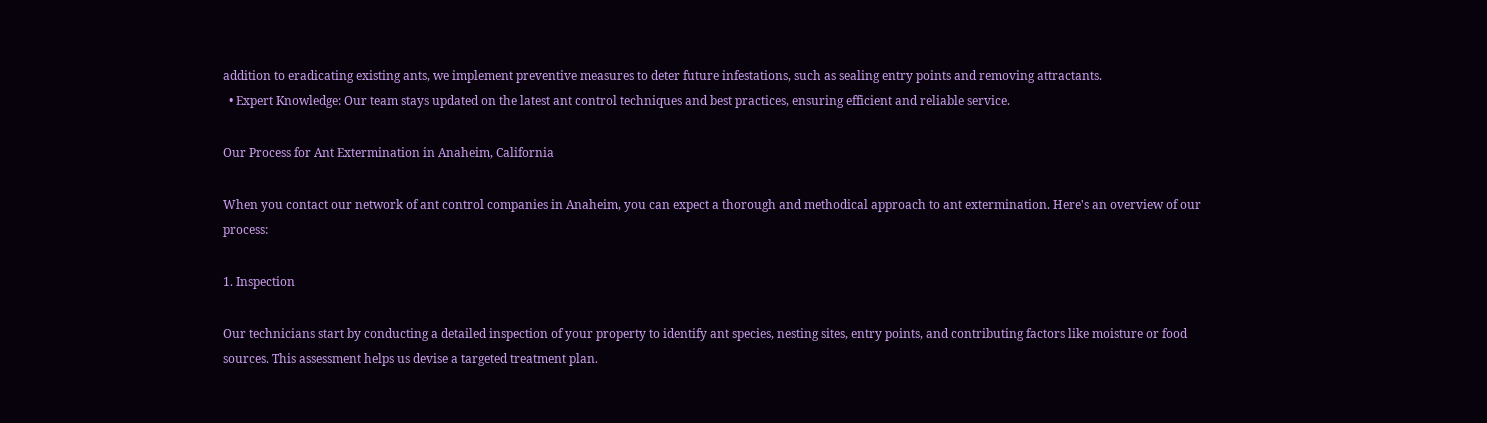addition to eradicating existing ants, we implement preventive measures to deter future infestations, such as sealing entry points and removing attractants.
  • Expert Knowledge: Our team stays updated on the latest ant control techniques and best practices, ensuring efficient and reliable service.

Our Process for Ant Extermination in Anaheim, California

When you contact our network of ant control companies in Anaheim, you can expect a thorough and methodical approach to ant extermination. Here's an overview of our process:

1. Inspection

Our technicians start by conducting a detailed inspection of your property to identify ant species, nesting sites, entry points, and contributing factors like moisture or food sources. This assessment helps us devise a targeted treatment plan.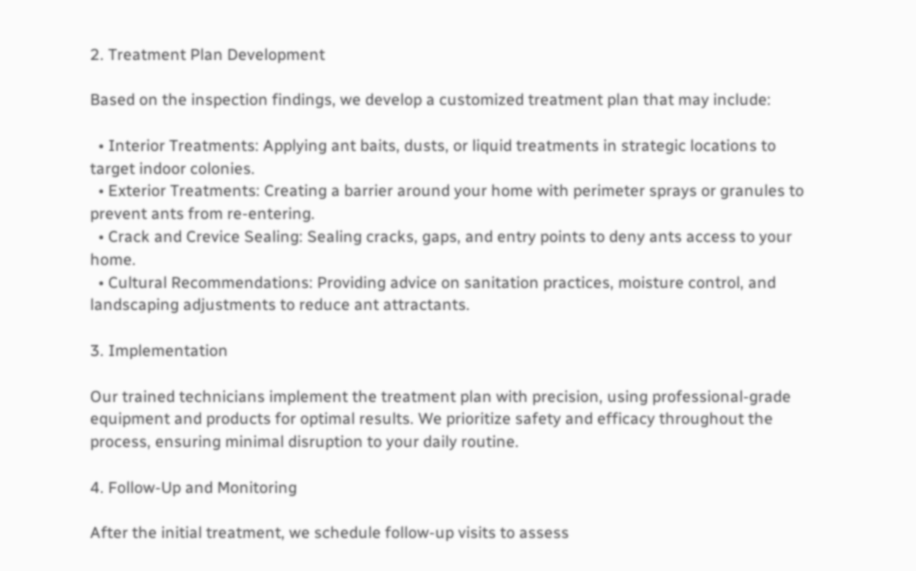2. Treatment Plan Development

Based on the inspection findings, we develop a customized treatment plan that may include:

  • Interior Treatments: Applying ant baits, dusts, or liquid treatments in strategic locations to target indoor colonies.
  • Exterior Treatments: Creating a barrier around your home with perimeter sprays or granules to prevent ants from re-entering.
  • Crack and Crevice Sealing: Sealing cracks, gaps, and entry points to deny ants access to your home.
  • Cultural Recommendations: Providing advice on sanitation practices, moisture control, and landscaping adjustments to reduce ant attractants.

3. Implementation

Our trained technicians implement the treatment plan with precision, using professional-grade equipment and products for optimal results. We prioritize safety and efficacy throughout the process, ensuring minimal disruption to your daily routine.

4. Follow-Up and Monitoring

After the initial treatment, we schedule follow-up visits to assess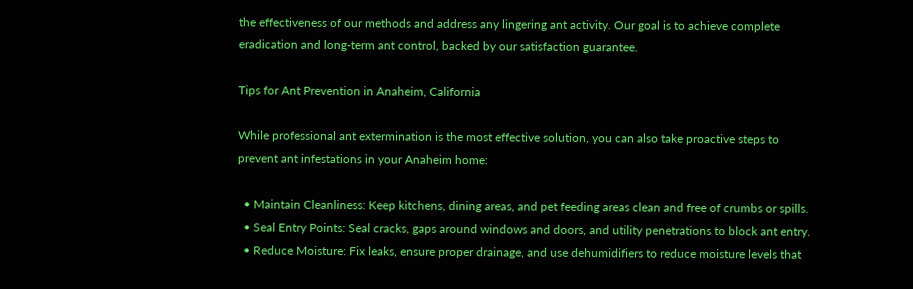the effectiveness of our methods and address any lingering ant activity. Our goal is to achieve complete eradication and long-term ant control, backed by our satisfaction guarantee.

Tips for Ant Prevention in Anaheim, California

While professional ant extermination is the most effective solution, you can also take proactive steps to prevent ant infestations in your Anaheim home:

  • Maintain Cleanliness: Keep kitchens, dining areas, and pet feeding areas clean and free of crumbs or spills.
  • Seal Entry Points: Seal cracks, gaps around windows and doors, and utility penetrations to block ant entry.
  • Reduce Moisture: Fix leaks, ensure proper drainage, and use dehumidifiers to reduce moisture levels that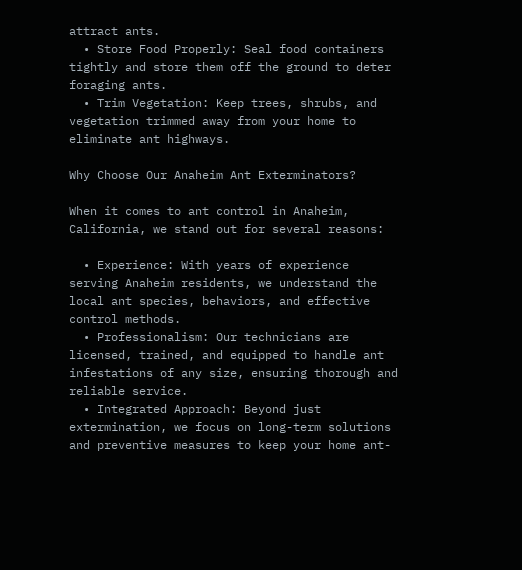attract ants.
  • Store Food Properly: Seal food containers tightly and store them off the ground to deter foraging ants.
  • Trim Vegetation: Keep trees, shrubs, and vegetation trimmed away from your home to eliminate ant highways.

Why Choose Our Anaheim Ant Exterminators?

When it comes to ant control in Anaheim, California, we stand out for several reasons:

  • Experience: With years of experience serving Anaheim residents, we understand the local ant species, behaviors, and effective control methods.
  • Professionalism: Our technicians are licensed, trained, and equipped to handle ant infestations of any size, ensuring thorough and reliable service.
  • Integrated Approach: Beyond just extermination, we focus on long-term solutions and preventive measures to keep your home ant-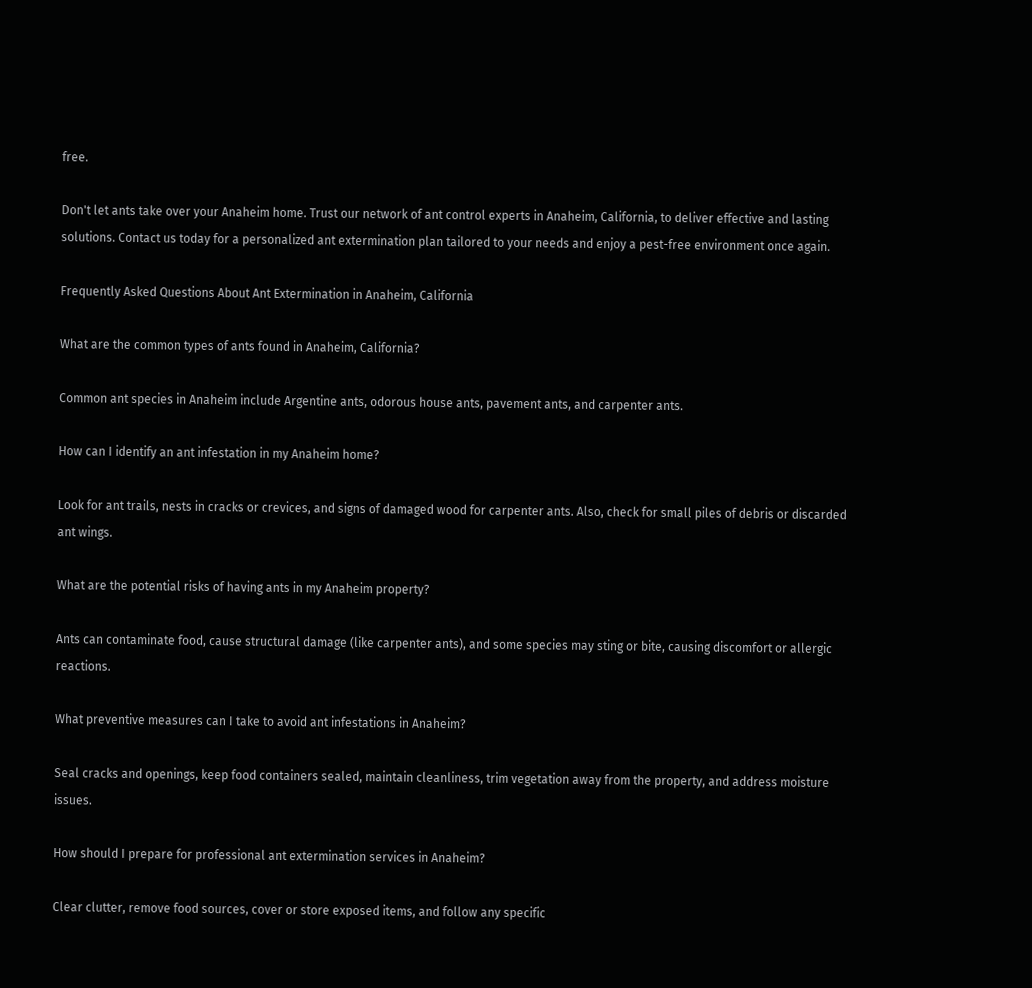free.

Don't let ants take over your Anaheim home. Trust our network of ant control experts in Anaheim, California, to deliver effective and lasting solutions. Contact us today for a personalized ant extermination plan tailored to your needs and enjoy a pest-free environment once again.

Frequently Asked Questions About Ant Extermination in Anaheim, California

What are the common types of ants found in Anaheim, California?

Common ant species in Anaheim include Argentine ants, odorous house ants, pavement ants, and carpenter ants.

How can I identify an ant infestation in my Anaheim home?

Look for ant trails, nests in cracks or crevices, and signs of damaged wood for carpenter ants. Also, check for small piles of debris or discarded ant wings.

What are the potential risks of having ants in my Anaheim property?

Ants can contaminate food, cause structural damage (like carpenter ants), and some species may sting or bite, causing discomfort or allergic reactions.

What preventive measures can I take to avoid ant infestations in Anaheim?

Seal cracks and openings, keep food containers sealed, maintain cleanliness, trim vegetation away from the property, and address moisture issues.

How should I prepare for professional ant extermination services in Anaheim?

Clear clutter, remove food sources, cover or store exposed items, and follow any specific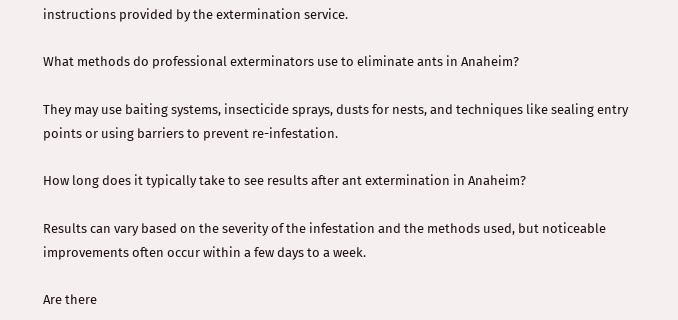instructions provided by the extermination service.

What methods do professional exterminators use to eliminate ants in Anaheim?

They may use baiting systems, insecticide sprays, dusts for nests, and techniques like sealing entry points or using barriers to prevent re-infestation.

How long does it typically take to see results after ant extermination in Anaheim?

Results can vary based on the severity of the infestation and the methods used, but noticeable improvements often occur within a few days to a week.

Are there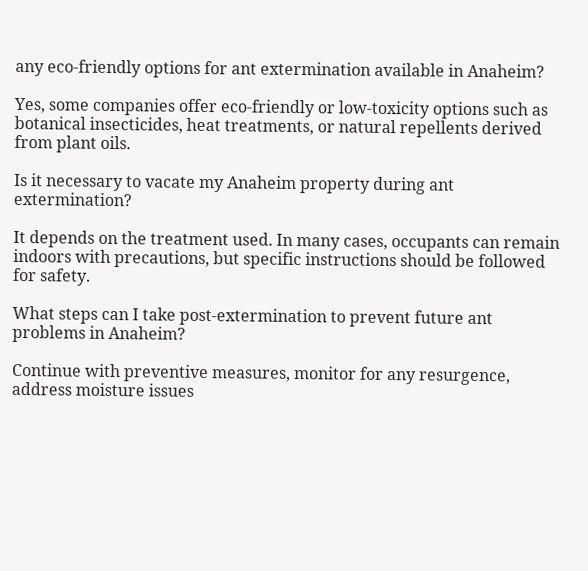any eco-friendly options for ant extermination available in Anaheim?

Yes, some companies offer eco-friendly or low-toxicity options such as botanical insecticides, heat treatments, or natural repellents derived from plant oils.

Is it necessary to vacate my Anaheim property during ant extermination?

It depends on the treatment used. In many cases, occupants can remain indoors with precautions, but specific instructions should be followed for safety.

What steps can I take post-extermination to prevent future ant problems in Anaheim?

Continue with preventive measures, monitor for any resurgence, address moisture issues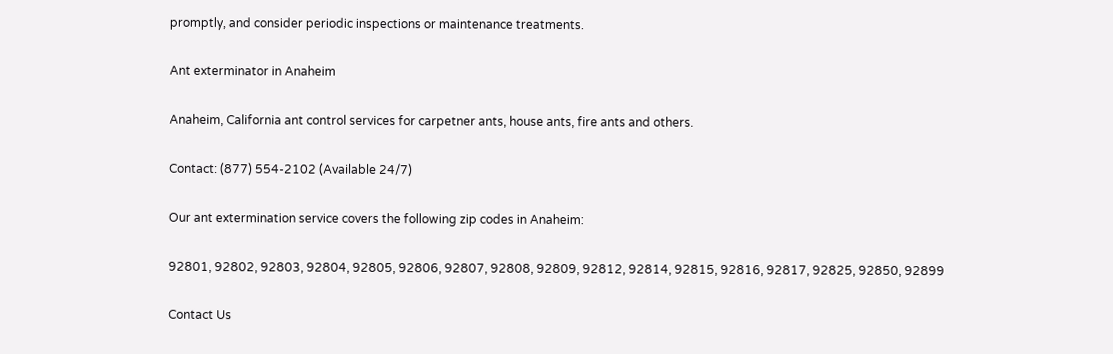promptly, and consider periodic inspections or maintenance treatments.

Ant exterminator in Anaheim

Anaheim, California ant control services for carpetner ants, house ants, fire ants and others.

Contact: (877) 554-2102 (Available 24/7)

Our ant extermination service covers the following zip codes in Anaheim:

92801, 92802, 92803, 92804, 92805, 92806, 92807, 92808, 92809, 92812, 92814, 92815, 92816, 92817, 92825, 92850, 92899

Contact Us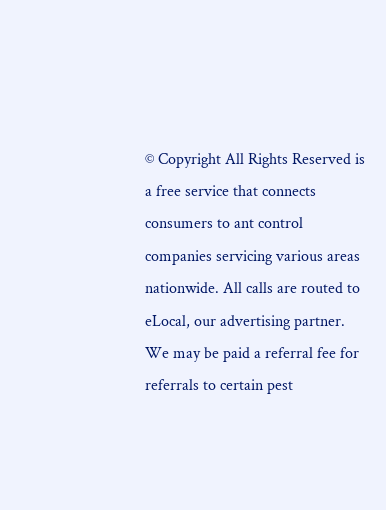© Copyright All Rights Reserved is a free service that connects consumers to ant control companies servicing various areas nationwide. All calls are routed to eLocal, our advertising partner. We may be paid a referral fee for referrals to certain pest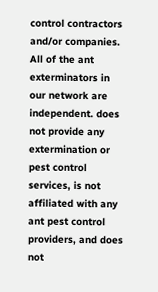control contractors and/or companies. All of the ant exterminators in our network are independent. does not provide any extermination or pest control services, is not affiliated with any ant pest control providers, and does not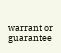warrant or guarantee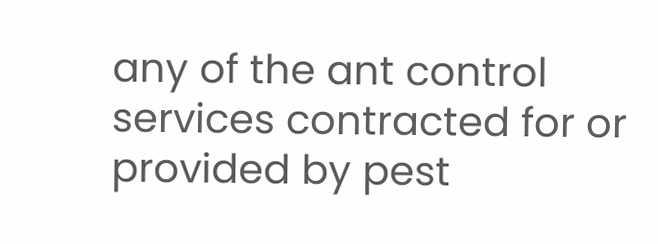any of the ant control services contracted for or provided by pest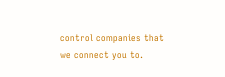control companies that we connect you to.